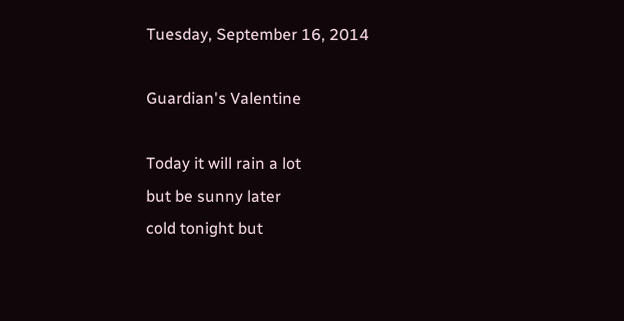Tuesday, September 16, 2014

Guardian's Valentine

Today it will rain a lot
but be sunny later
cold tonight but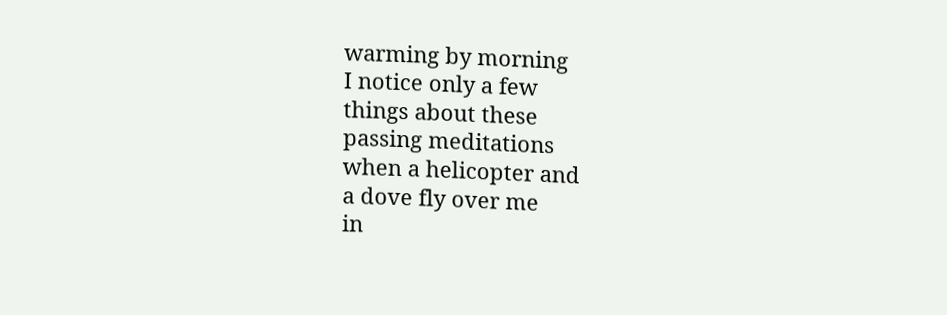warming by morning
I notice only a few
things about these
passing meditations
when a helicopter and
a dove fly over me
in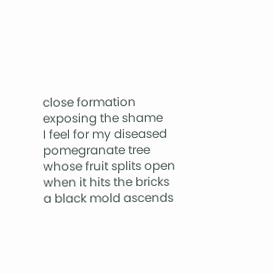close formation
exposing the shame
I feel for my diseased
pomegranate tree
whose fruit splits open
when it hits the bricks
a black mold ascends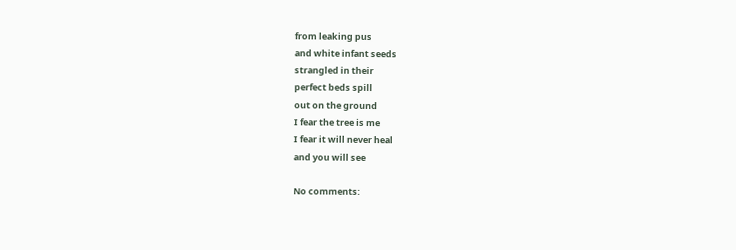from leaking pus
and white infant seeds
strangled in their
perfect beds spill
out on the ground
I fear the tree is me
I fear it will never heal
and you will see

No comments: